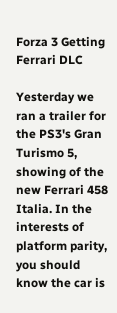Forza 3 Getting Ferrari DLC

Yesterday we ran a trailer for the PS3's Gran Turismo 5, showing of the new Ferrari 458 Italia. In the interests of platform parity, you should know the car is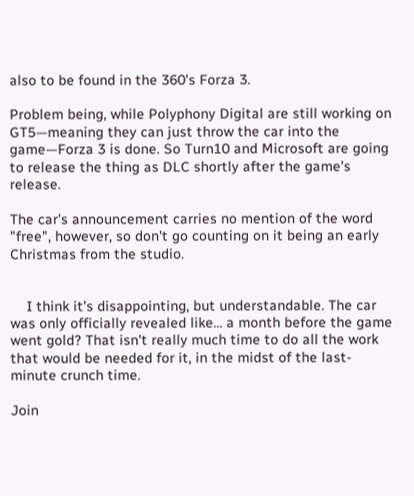also to be found in the 360's Forza 3.

Problem being, while Polyphony Digital are still working on GT5—meaning they can just throw the car into the game—Forza 3 is done. So Turn10 and Microsoft are going to release the thing as DLC shortly after the game's release.

The car's announcement carries no mention of the word "free", however, so don't go counting on it being an early Christmas from the studio.


    I think it's disappointing, but understandable. The car was only officially revealed like... a month before the game went gold? That isn't really much time to do all the work that would be needed for it, in the midst of the last-minute crunch time.

Join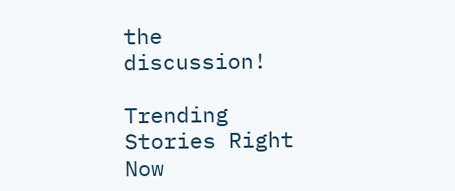the discussion!

Trending Stories Right Now